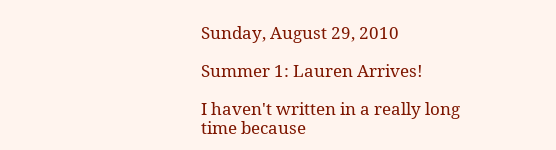Sunday, August 29, 2010

Summer 1: Lauren Arrives!

I haven't written in a really long time because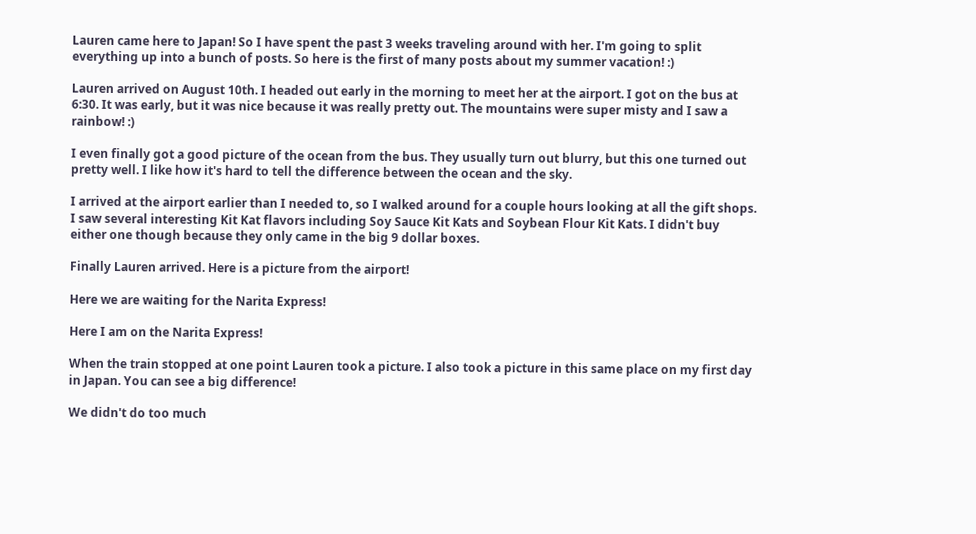Lauren came here to Japan! So I have spent the past 3 weeks traveling around with her. I'm going to split everything up into a bunch of posts. So here is the first of many posts about my summer vacation! :)

Lauren arrived on August 10th. I headed out early in the morning to meet her at the airport. I got on the bus at 6:30. It was early, but it was nice because it was really pretty out. The mountains were super misty and I saw a rainbow! :)

I even finally got a good picture of the ocean from the bus. They usually turn out blurry, but this one turned out pretty well. I like how it's hard to tell the difference between the ocean and the sky.

I arrived at the airport earlier than I needed to, so I walked around for a couple hours looking at all the gift shops. I saw several interesting Kit Kat flavors including Soy Sauce Kit Kats and Soybean Flour Kit Kats. I didn't buy either one though because they only came in the big 9 dollar boxes.

Finally Lauren arrived. Here is a picture from the airport!

Here we are waiting for the Narita Express!

Here I am on the Narita Express!

When the train stopped at one point Lauren took a picture. I also took a picture in this same place on my first day in Japan. You can see a big difference!

We didn't do too much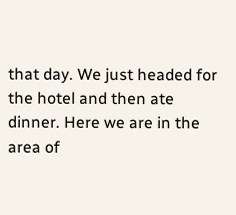that day. We just headed for the hotel and then ate dinner. Here we are in the area of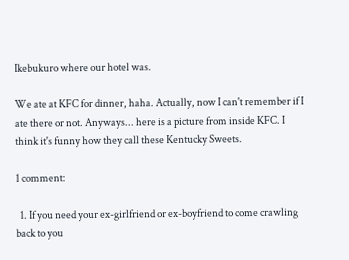Ikebukuro where our hotel was.

We ate at KFC for dinner, haha. Actually, now I can't remember if I ate there or not. Anyways... here is a picture from inside KFC. I think it's funny how they call these Kentucky Sweets.

1 comment:

  1. If you need your ex-girlfriend or ex-boyfriend to come crawling back to you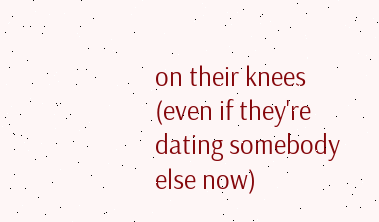on their knees (even if they're dating somebody else now)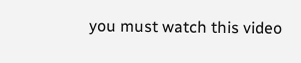you must watch this video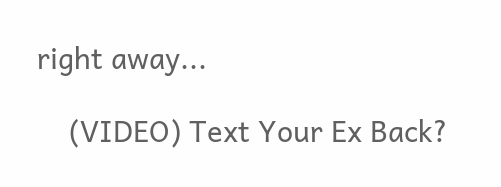right away...

    (VIDEO) Text Your Ex Back?